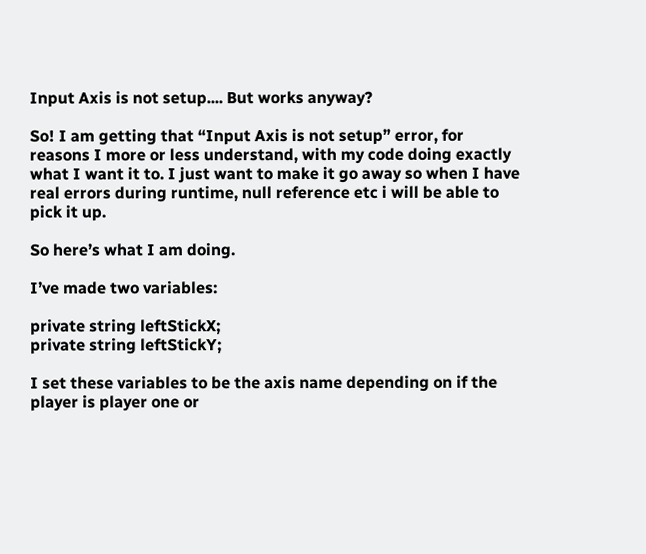Input Axis is not setup.... But works anyway?

So! I am getting that “Input Axis is not setup” error, for reasons I more or less understand, with my code doing exactly what I want it to. I just want to make it go away so when I have real errors during runtime, null reference etc i will be able to pick it up.

So here’s what I am doing.

I’ve made two variables:

private string leftStickX;
private string leftStickY;

I set these variables to be the axis name depending on if the player is player one or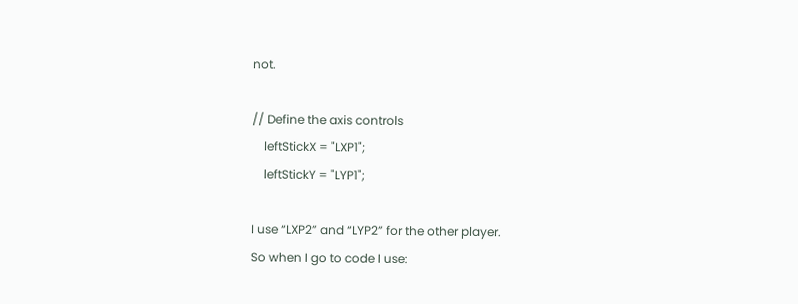not.

// Define the axis controls
    leftStickX = "LXP1";
    leftStickY = "LYP1";

I use “LXP2” and “LYP2” for the other player.
So when I go to code I use: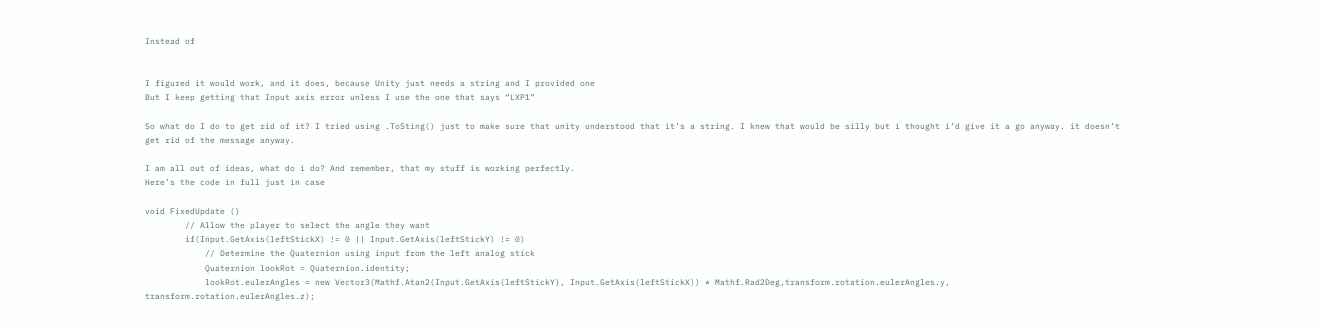Instead of


I figured it would work, and it does, because Unity just needs a string and I provided one
But I keep getting that Input axis error unless I use the one that says “LXP1”

So what do I do to get rid of it? I tried using .ToSting() just to make sure that unity understood that it’s a string. I knew that would be silly but i thought i’d give it a go anyway. it doesn’t get rid of the message anyway.

I am all out of ideas, what do i do? And remember, that my stuff is working perfectly.
Here’s the code in full just in case

void FixedUpdate ()
        // Allow the player to select the angle they want
        if(Input.GetAxis(leftStickX) != 0 || Input.GetAxis(leftStickY) != 0)
            // Determine the Quaternion using input from the left analog stick
            Quaternion lookRot = Quaternion.identity;
            lookRot.eulerAngles = new Vector3(Mathf.Atan2(Input.GetAxis(leftStickY), Input.GetAxis(leftStickX)) * Mathf.Rad2Deg,transform.rotation.eulerAngles.y, transform.rotation.eulerAngles.z);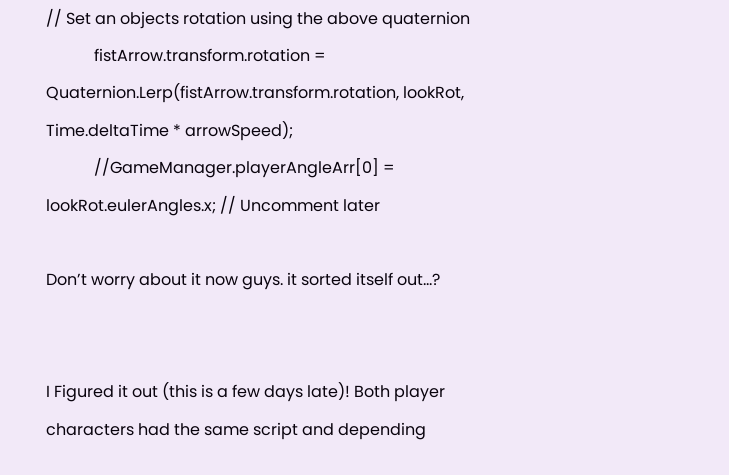// Set an objects rotation using the above quaternion
            fistArrow.transform.rotation = Quaternion.Lerp(fistArrow.transform.rotation, lookRot, Time.deltaTime * arrowSpeed);
            //GameManager.playerAngleArr[0] = lookRot.eulerAngles.x; // Uncomment later

Don’t worry about it now guys. it sorted itself out…?


I Figured it out (this is a few days late)! Both player characters had the same script and depending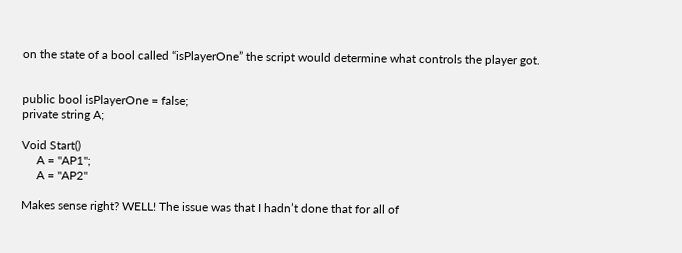on the state of a bool called “isPlayerOne” the script would determine what controls the player got.


public bool isPlayerOne = false;
private string A;

Void Start()
     A = "AP1";
     A = "AP2"

Makes sense right? WELL! The issue was that I hadn’t done that for all of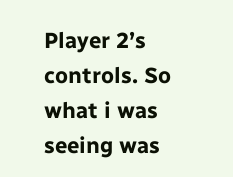Player 2’s controls. So what i was seeing was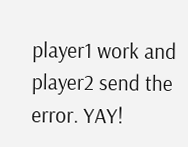player1 work and player2 send the error. YAY!